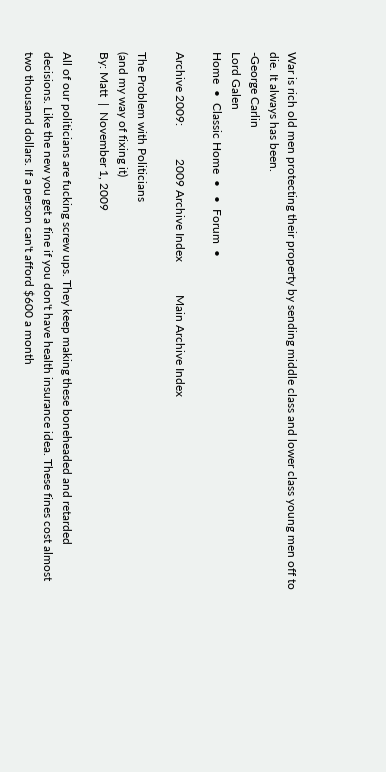War is rich old men protecting their property by sending middle class and lower class young men off to die. It always has been.
-George Carlin
Lord Galen
Home  •  Classic Home  •   •  Forum  •

Archive 2009:           2009 Archive Index           Main Archive Index

The Problem with Politicians
(and my way of fixing it)
By: Matt  |  November 1, 2009

All of our politicians are fucking screw ups. They keep making these boneheaded and retarded decisions. Like the new you get a fine if you don't have health insurance idea. These fines cost almost two thousand dollars. If a person can't afford $600 a month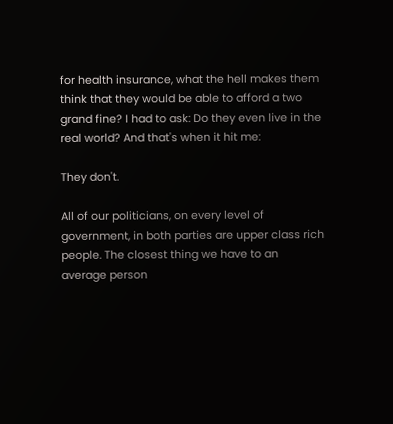for health insurance, what the hell makes them think that they would be able to afford a two grand fine? I had to ask: Do they even live in the real world? And that's when it hit me:

They don't.

All of our politicians, on every level of government, in both parties are upper class rich people. The closest thing we have to an average person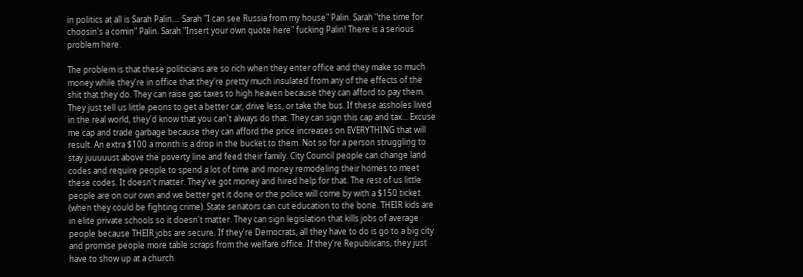in politics at all is Sarah Palin.... Sarah "I can see Russia from my house" Palin. Sarah "the time for choosin's a comin" Palin. Sarah "Insert your own quote here" fucking Palin! There is a serious problem here.

The problem is that these politicians are so rich when they enter office and they make so much money while they're in office that they're pretty much insulated from any of the effects of the shit that they do. They can raise gas taxes to high heaven because they can afford to pay them. They just tell us little peons to get a better car, drive less, or take the bus. If these assholes lived in the real world, they'd know that you can't always do that. They can sign this cap and tax... Excuse me cap and trade garbage because they can afford the price increases on EVERYTHING that will result. An extra $100 a month is a drop in the bucket to them. Not so for a person struggling to stay juuuuust above the poverty line and feed their family. City Council people can change land codes and require people to spend a lot of time and money remodeling their homes to meet these codes. It doesn't matter. They've got money and hired help for that. The rest of us little people are on our own and we better get it done or the police will come by with a $150 ticket (when they could be fighting crime). State senators can cut education to the bone. THEIR kids are in elite private schools so it doesn't matter. They can sign legislation that kills jobs of average people because THEIR jobs are secure. If they're Democrats, all they have to do is go to a big city and promise people more table scraps from the welfare office. If they're Republicans, they just have to show up at a church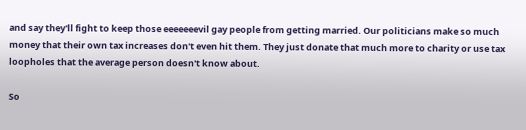and say they'll fight to keep those eeeeeeevil gay people from getting married. Our politicians make so much money that their own tax increases don't even hit them. They just donate that much more to charity or use tax loopholes that the average person doesn't know about.

So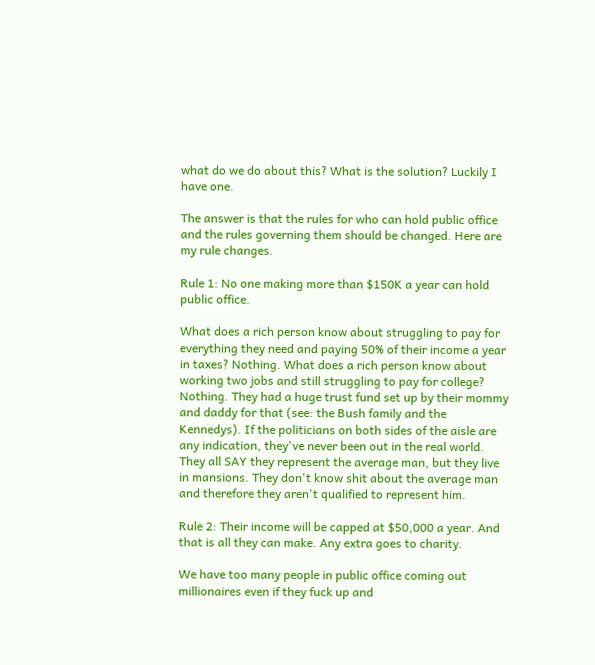what do we do about this? What is the solution? Luckily I have one.

The answer is that the rules for who can hold public office and the rules governing them should be changed. Here are my rule changes.

Rule 1: No one making more than $150K a year can hold public office.

What does a rich person know about struggling to pay for everything they need and paying 50% of their income a year in taxes? Nothing. What does a rich person know about working two jobs and still struggling to pay for college? Nothing. They had a huge trust fund set up by their mommy and daddy for that (see: the Bush family and the Kennedys). If the politicians on both sides of the aisle are any indication, they've never been out in the real world. They all SAY they represent the average man, but they live in mansions. They don't know shit about the average man and therefore they aren't qualified to represent him.

Rule 2: Their income will be capped at $50,000 a year. And that is all they can make. Any extra goes to charity.

We have too many people in public office coming out millionaires even if they fuck up and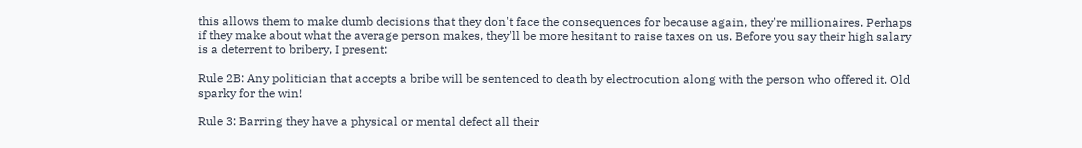this allows them to make dumb decisions that they don't face the consequences for because again, they're millionaires. Perhaps if they make about what the average person makes, they'll be more hesitant to raise taxes on us. Before you say their high salary is a deterrent to bribery, I present:

Rule 2B: Any politician that accepts a bribe will be sentenced to death by electrocution along with the person who offered it. Old sparky for the win!

Rule 3: Barring they have a physical or mental defect all their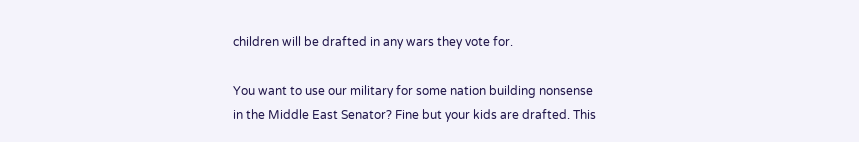children will be drafted in any wars they vote for.

You want to use our military for some nation building nonsense in the Middle East Senator? Fine but your kids are drafted. This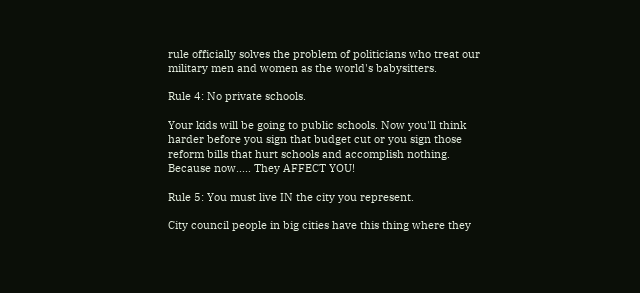rule officially solves the problem of politicians who treat our military men and women as the world's babysitters.

Rule 4: No private schools.

Your kids will be going to public schools. Now you'll think harder before you sign that budget cut or you sign those reform bills that hurt schools and accomplish nothing. Because now..... They AFFECT YOU!

Rule 5: You must live IN the city you represent.

City council people in big cities have this thing where they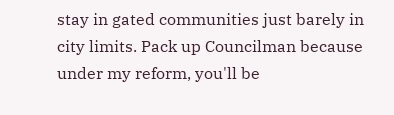stay in gated communities just barely in city limits. Pack up Councilman because under my reform, you'll be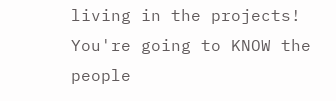living in the projects! You're going to KNOW the people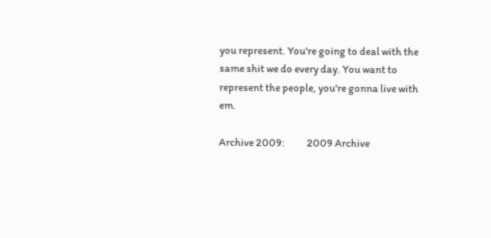you represent. You're going to deal with the same shit we do every day. You want to represent the people, you're gonna live with em.

Archive 2009:           2009 Archive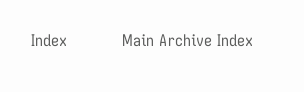Index           Main Archive Index